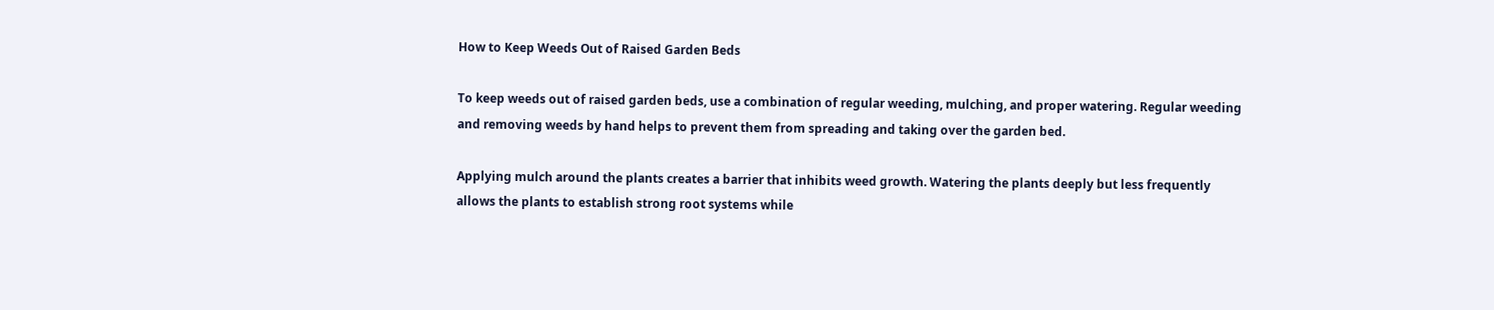How to Keep Weeds Out of Raised Garden Beds

To keep weeds out of raised garden beds, use a combination of regular weeding, mulching, and proper watering. Regular weeding and removing weeds by hand helps to prevent them from spreading and taking over the garden bed.

Applying mulch around the plants creates a barrier that inhibits weed growth. Watering the plants deeply but less frequently allows the plants to establish strong root systems while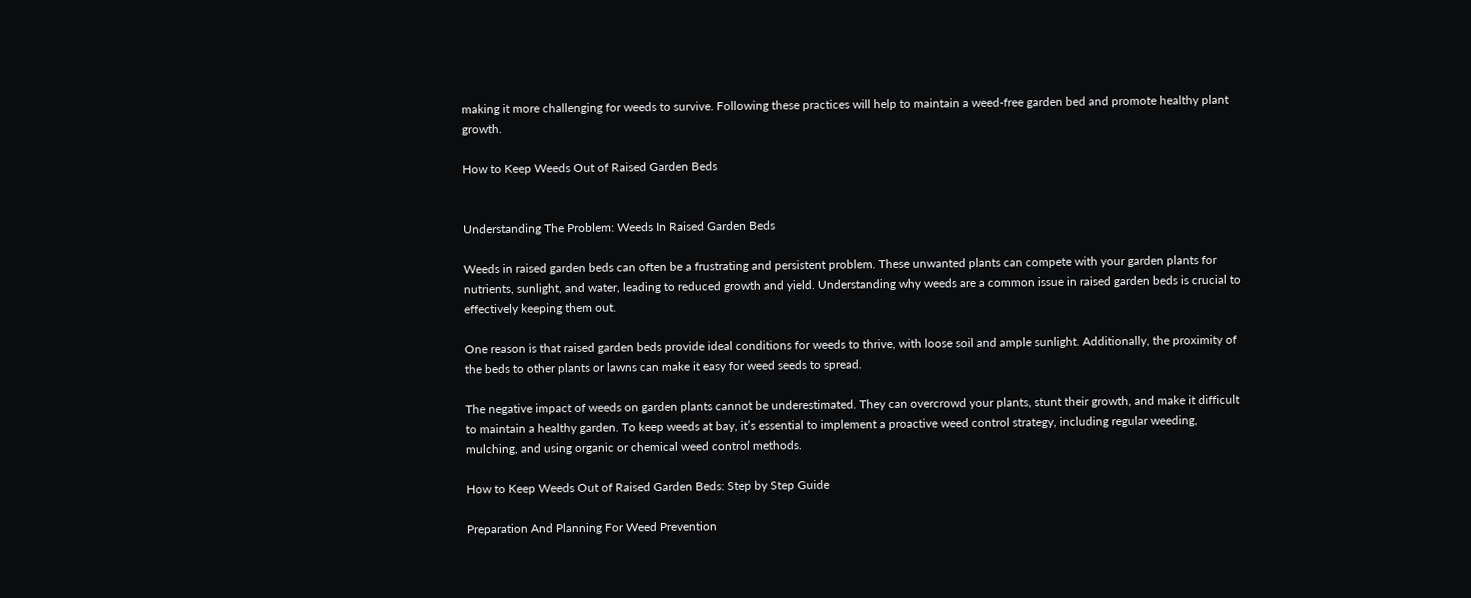making it more challenging for weeds to survive. Following these practices will help to maintain a weed-free garden bed and promote healthy plant growth.

How to Keep Weeds Out of Raised Garden Beds


Understanding The Problem: Weeds In Raised Garden Beds

Weeds in raised garden beds can often be a frustrating and persistent problem. These unwanted plants can compete with your garden plants for nutrients, sunlight, and water, leading to reduced growth and yield. Understanding why weeds are a common issue in raised garden beds is crucial to effectively keeping them out.

One reason is that raised garden beds provide ideal conditions for weeds to thrive, with loose soil and ample sunlight. Additionally, the proximity of the beds to other plants or lawns can make it easy for weed seeds to spread.

The negative impact of weeds on garden plants cannot be underestimated. They can overcrowd your plants, stunt their growth, and make it difficult to maintain a healthy garden. To keep weeds at bay, it’s essential to implement a proactive weed control strategy, including regular weeding, mulching, and using organic or chemical weed control methods.

How to Keep Weeds Out of Raised Garden Beds: Step by Step Guide

Preparation And Planning For Weed Prevention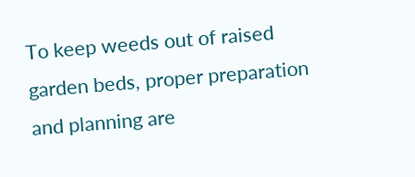To keep weeds out of raised garden beds, proper preparation and planning are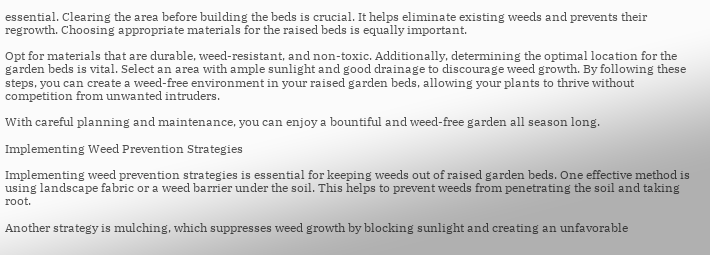essential. Clearing the area before building the beds is crucial. It helps eliminate existing weeds and prevents their regrowth. Choosing appropriate materials for the raised beds is equally important.

Opt for materials that are durable, weed-resistant, and non-toxic. Additionally, determining the optimal location for the garden beds is vital. Select an area with ample sunlight and good drainage to discourage weed growth. By following these steps, you can create a weed-free environment in your raised garden beds, allowing your plants to thrive without competition from unwanted intruders.

With careful planning and maintenance, you can enjoy a bountiful and weed-free garden all season long.

Implementing Weed Prevention Strategies

Implementing weed prevention strategies is essential for keeping weeds out of raised garden beds. One effective method is using landscape fabric or a weed barrier under the soil. This helps to prevent weeds from penetrating the soil and taking root.

Another strategy is mulching, which suppresses weed growth by blocking sunlight and creating an unfavorable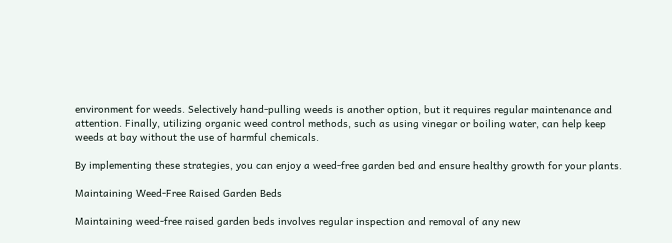environment for weeds. Selectively hand-pulling weeds is another option, but it requires regular maintenance and attention. Finally, utilizing organic weed control methods, such as using vinegar or boiling water, can help keep weeds at bay without the use of harmful chemicals.

By implementing these strategies, you can enjoy a weed-free garden bed and ensure healthy growth for your plants.

Maintaining Weed-Free Raised Garden Beds

Maintaining weed-free raised garden beds involves regular inspection and removal of any new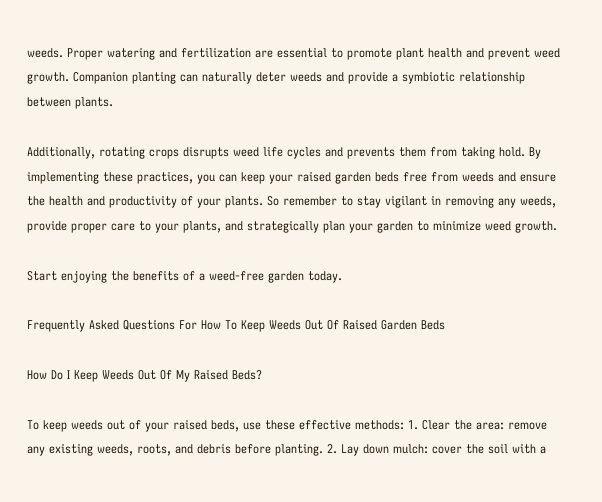weeds. Proper watering and fertilization are essential to promote plant health and prevent weed growth. Companion planting can naturally deter weeds and provide a symbiotic relationship between plants.

Additionally, rotating crops disrupts weed life cycles and prevents them from taking hold. By implementing these practices, you can keep your raised garden beds free from weeds and ensure the health and productivity of your plants. So remember to stay vigilant in removing any weeds, provide proper care to your plants, and strategically plan your garden to minimize weed growth.

Start enjoying the benefits of a weed-free garden today.

Frequently Asked Questions For How To Keep Weeds Out Of Raised Garden Beds

How Do I Keep Weeds Out Of My Raised Beds?

To keep weeds out of your raised beds, use these effective methods: 1. Clear the area: remove any existing weeds, roots, and debris before planting. 2. Lay down mulch: cover the soil with a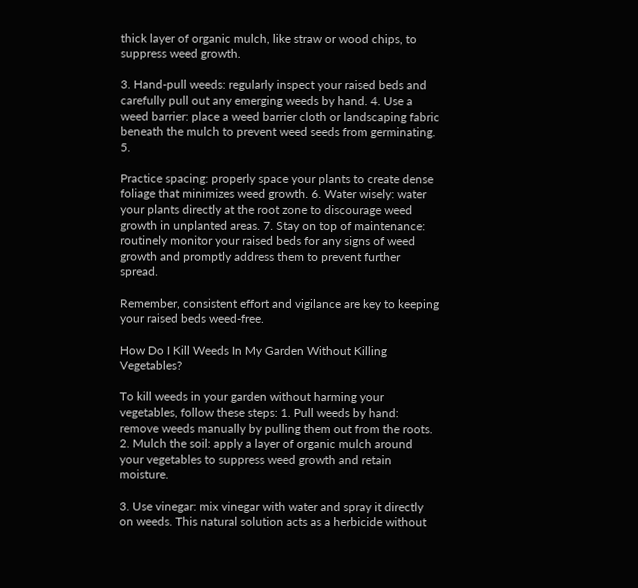thick layer of organic mulch, like straw or wood chips, to suppress weed growth.

3. Hand-pull weeds: regularly inspect your raised beds and carefully pull out any emerging weeds by hand. 4. Use a weed barrier: place a weed barrier cloth or landscaping fabric beneath the mulch to prevent weed seeds from germinating. 5.

Practice spacing: properly space your plants to create dense foliage that minimizes weed growth. 6. Water wisely: water your plants directly at the root zone to discourage weed growth in unplanted areas. 7. Stay on top of maintenance: routinely monitor your raised beds for any signs of weed growth and promptly address them to prevent further spread.

Remember, consistent effort and vigilance are key to keeping your raised beds weed-free.

How Do I Kill Weeds In My Garden Without Killing Vegetables?

To kill weeds in your garden without harming your vegetables, follow these steps: 1. Pull weeds by hand: remove weeds manually by pulling them out from the roots. 2. Mulch the soil: apply a layer of organic mulch around your vegetables to suppress weed growth and retain moisture.

3. Use vinegar: mix vinegar with water and spray it directly on weeds. This natural solution acts as a herbicide without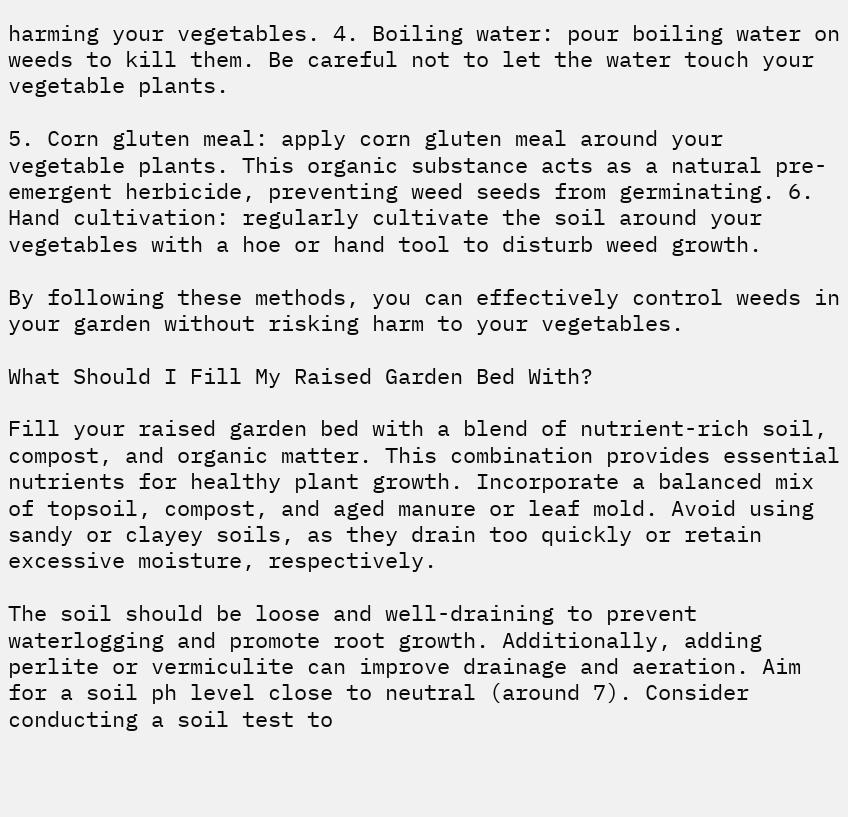harming your vegetables. 4. Boiling water: pour boiling water on weeds to kill them. Be careful not to let the water touch your vegetable plants.

5. Corn gluten meal: apply corn gluten meal around your vegetable plants. This organic substance acts as a natural pre-emergent herbicide, preventing weed seeds from germinating. 6. Hand cultivation: regularly cultivate the soil around your vegetables with a hoe or hand tool to disturb weed growth.

By following these methods, you can effectively control weeds in your garden without risking harm to your vegetables.

What Should I Fill My Raised Garden Bed With?

Fill your raised garden bed with a blend of nutrient-rich soil, compost, and organic matter. This combination provides essential nutrients for healthy plant growth. Incorporate a balanced mix of topsoil, compost, and aged manure or leaf mold. Avoid using sandy or clayey soils, as they drain too quickly or retain excessive moisture, respectively.

The soil should be loose and well-draining to prevent waterlogging and promote root growth. Additionally, adding perlite or vermiculite can improve drainage and aeration. Aim for a soil ph level close to neutral (around 7). Consider conducting a soil test to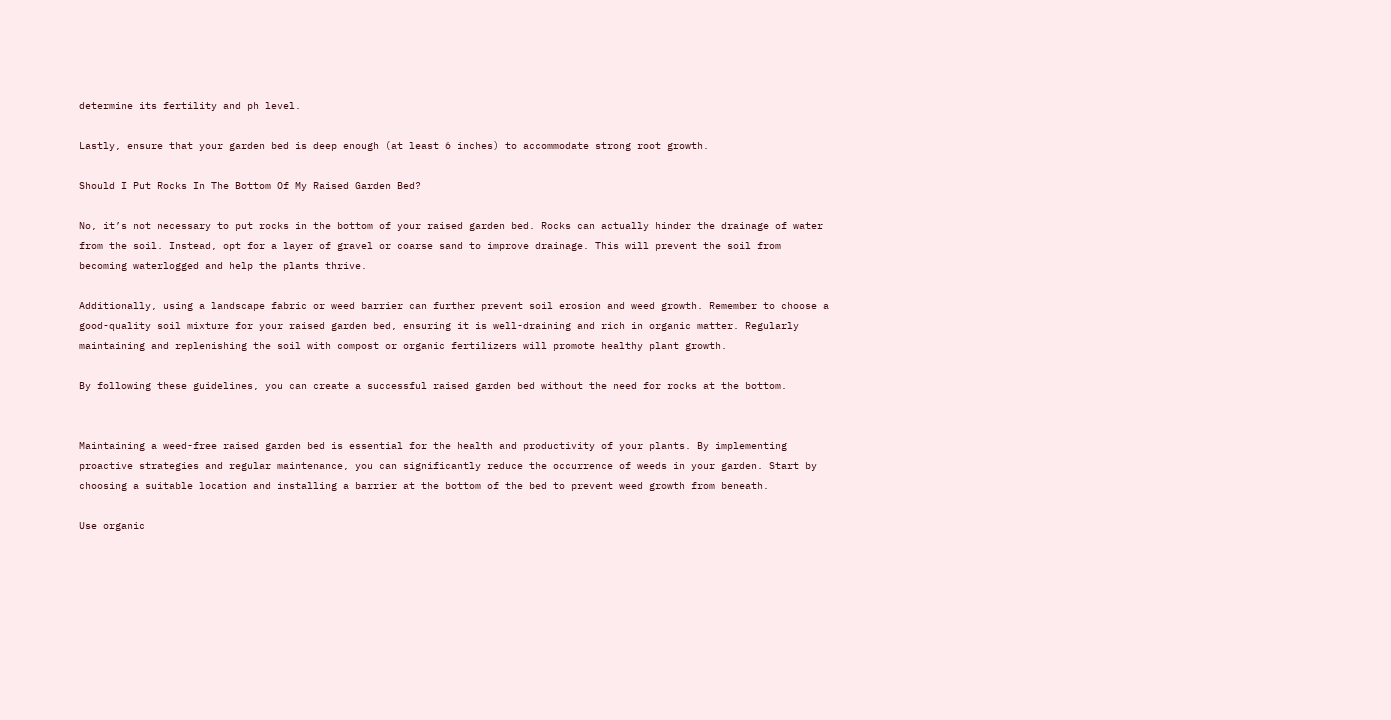determine its fertility and ph level.

Lastly, ensure that your garden bed is deep enough (at least 6 inches) to accommodate strong root growth.

Should I Put Rocks In The Bottom Of My Raised Garden Bed?

No, it’s not necessary to put rocks in the bottom of your raised garden bed. Rocks can actually hinder the drainage of water from the soil. Instead, opt for a layer of gravel or coarse sand to improve drainage. This will prevent the soil from becoming waterlogged and help the plants thrive.

Additionally, using a landscape fabric or weed barrier can further prevent soil erosion and weed growth. Remember to choose a good-quality soil mixture for your raised garden bed, ensuring it is well-draining and rich in organic matter. Regularly maintaining and replenishing the soil with compost or organic fertilizers will promote healthy plant growth.

By following these guidelines, you can create a successful raised garden bed without the need for rocks at the bottom.


Maintaining a weed-free raised garden bed is essential for the health and productivity of your plants. By implementing proactive strategies and regular maintenance, you can significantly reduce the occurrence of weeds in your garden. Start by choosing a suitable location and installing a barrier at the bottom of the bed to prevent weed growth from beneath.

Use organic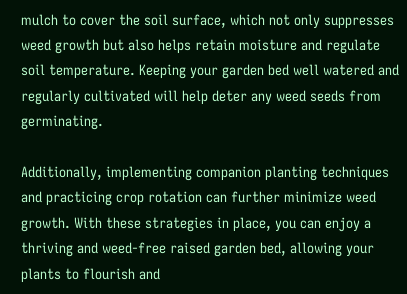mulch to cover the soil surface, which not only suppresses weed growth but also helps retain moisture and regulate soil temperature. Keeping your garden bed well watered and regularly cultivated will help deter any weed seeds from germinating.

Additionally, implementing companion planting techniques and practicing crop rotation can further minimize weed growth. With these strategies in place, you can enjoy a thriving and weed-free raised garden bed, allowing your plants to flourish and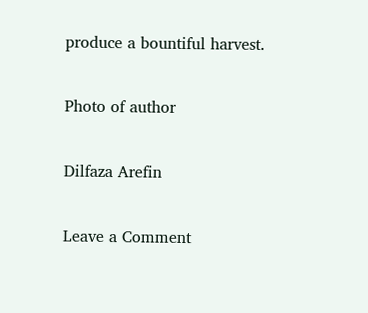produce a bountiful harvest.

Photo of author

Dilfaza Arefin

Leave a Comment